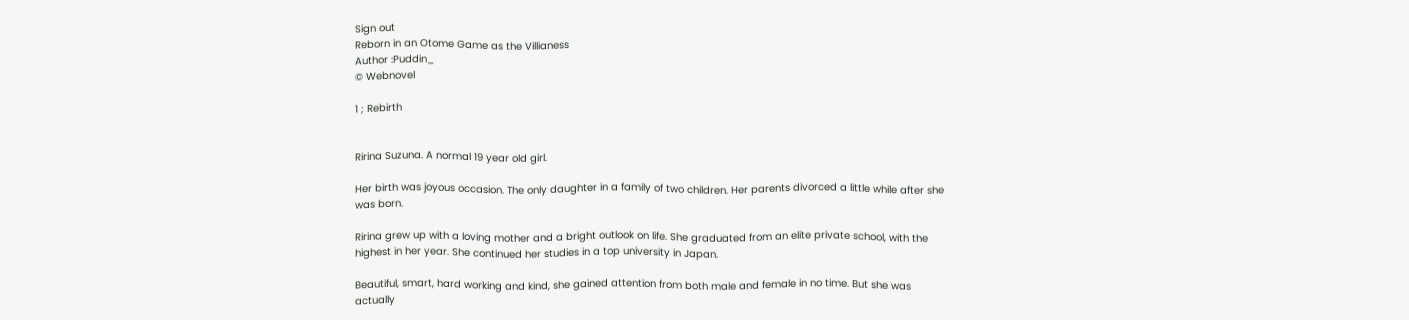Sign out
Reborn in an Otome Game as the Villianess
Author :Puddin_
© Webnovel

1 ; Rebirth


Ririna Suzuna. A normal 19 year old girl.

Her birth was joyous occasion. The only daughter in a family of two children. Her parents divorced a little while after she was born.

Ririna grew up with a loving mother and a bright outlook on life. She graduated from an elite private school, with the highest in her year. She continued her studies in a top university in Japan.

Beautiful, smart, hard working and kind, she gained attention from both male and female in no time. But she was actually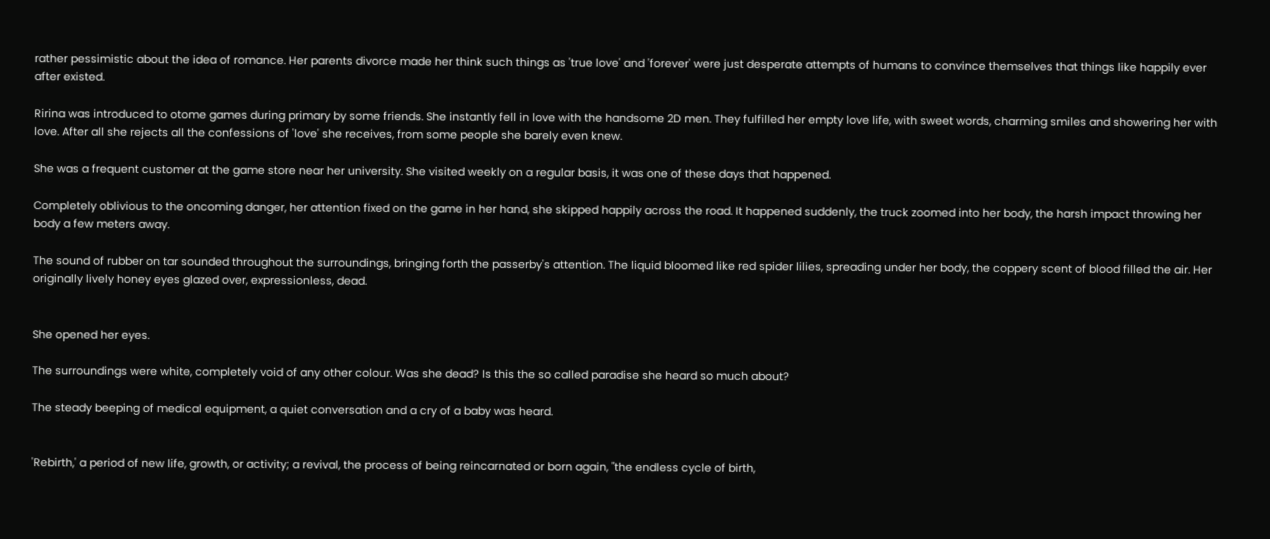rather pessimistic about the idea of romance. Her parents divorce made her think such things as 'true love' and 'forever' were just desperate attempts of humans to convince themselves that things like happily ever after existed.

Ririna was introduced to otome games during primary by some friends. She instantly fell in love with the handsome 2D men. They fulfilled her empty love life, with sweet words, charming smiles and showering her with love. After all she rejects all the confessions of 'love' she receives, from some people she barely even knew.

She was a frequent customer at the game store near her university. She visited weekly on a regular basis, it was one of these days that happened.

Completely oblivious to the oncoming danger, her attention fixed on the game in her hand, she skipped happily across the road. It happened suddenly, the truck zoomed into her body, the harsh impact throwing her body a few meters away.

The sound of rubber on tar sounded throughout the surroundings, bringing forth the passerby's attention. The liquid bloomed like red spider lilies, spreading under her body, the coppery scent of blood filled the air. Her originally lively honey eyes glazed over, expressionless, dead.


She opened her eyes.

The surroundings were white, completely void of any other colour. Was she dead? Is this the so called paradise she heard so much about?

The steady beeping of medical equipment, a quiet conversation and a cry of a baby was heard.


'Rebirth,' a period of new life, growth, or activity; a revival, the process of being reincarnated or born again, "the endless cycle of birth,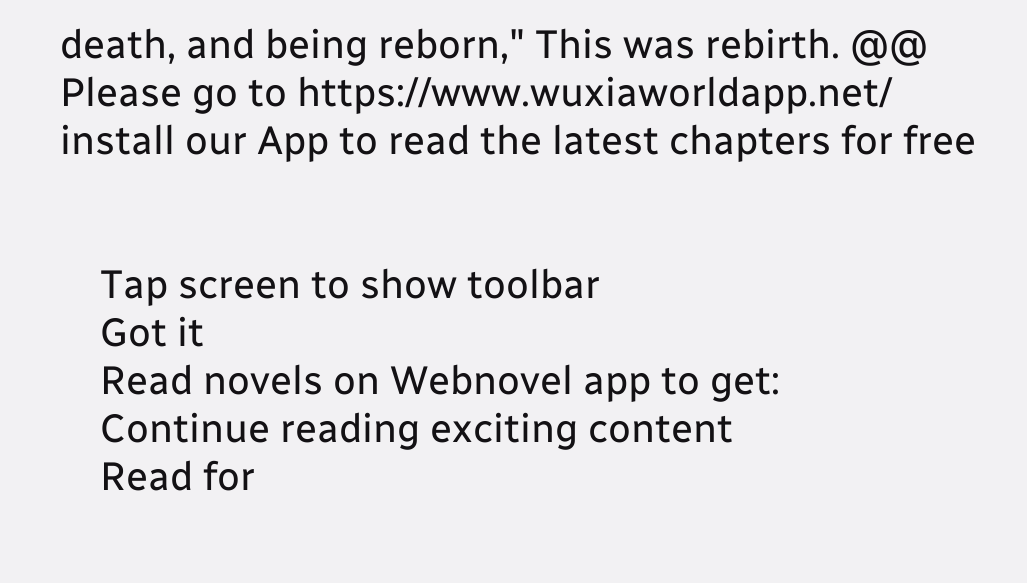death, and being reborn," This was rebirth. @@
Please go to https://www.wuxiaworldapp.net/ install our App to read the latest chapters for free


    Tap screen to show toolbar
    Got it
    Read novels on Webnovel app to get:
    Continue reading exciting content
    Read for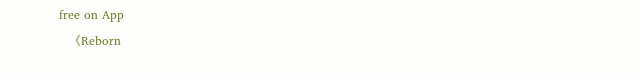free on App
    《Reborn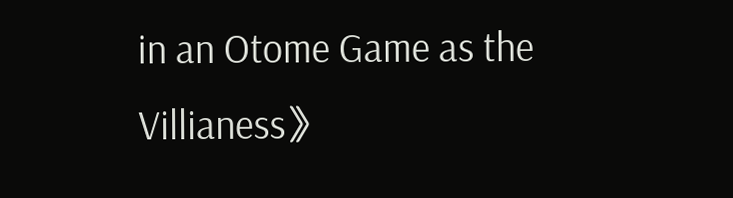in an Otome Game as the Villianess》